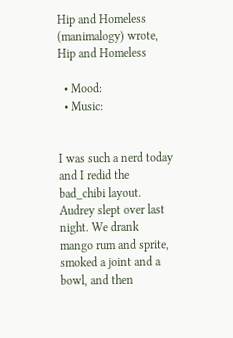Hip and Homeless (manimalogy) wrote,
Hip and Homeless

  • Mood:
  • Music:


I was such a nerd today and I redid the bad_chibi layout. Audrey slept over last night. We drank mango rum and sprite, smoked a joint and a bowl, and then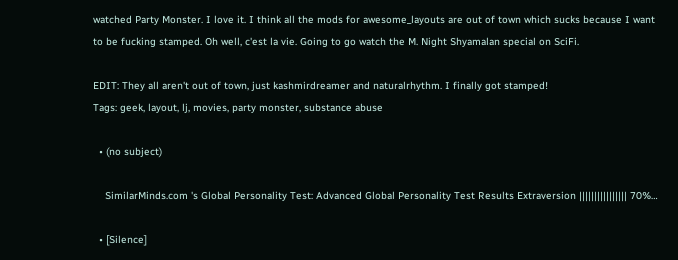watched Party Monster. I love it. I think all the mods for awesome_layouts are out of town which sucks because I want to be fucking stamped. Oh well, c'est la vie. Going to go watch the M. Night Shyamalan special on SciFi.

EDIT: They all aren't out of town, just kashmirdreamer and naturalrhythm. I finally got stamped!
Tags: geek, layout, lj, movies, party monster, substance abuse

  • (no subject)

    SimilarMinds.com 's Global Personality Test: Advanced Global Personality Test Results Extraversion |||||||||||||||| 70%…

  • [Silence]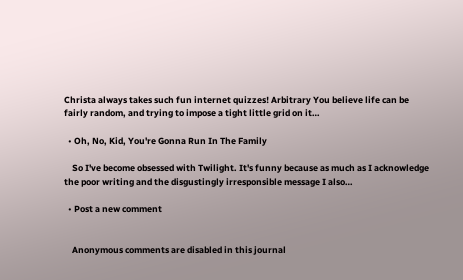Christa always takes such fun internet quizzes! Arbitrary You believe life can be fairly random, and trying to impose a tight little grid on it…

  • Oh, No, Kid, You're Gonna Run In The Family

    So I've become obsessed with Twilight. It's funny because as much as I acknowledge the poor writing and the disgustingly irresponsible message I also…

  • Post a new comment


    Anonymous comments are disabled in this journal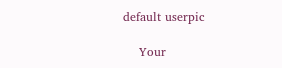default userpic

    Your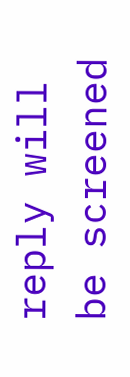reply will be screened